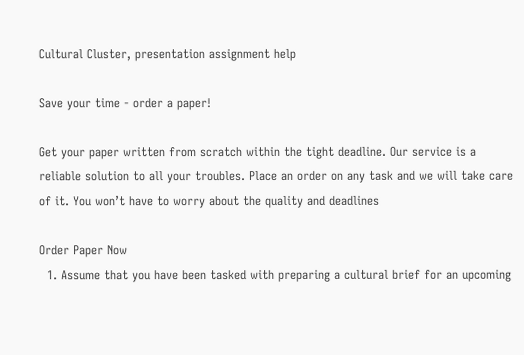Cultural Cluster, presentation assignment help

Save your time - order a paper!

Get your paper written from scratch within the tight deadline. Our service is a reliable solution to all your troubles. Place an order on any task and we will take care of it. You won’t have to worry about the quality and deadlines

Order Paper Now
  1. Assume that you have been tasked with preparing a cultural brief for an upcoming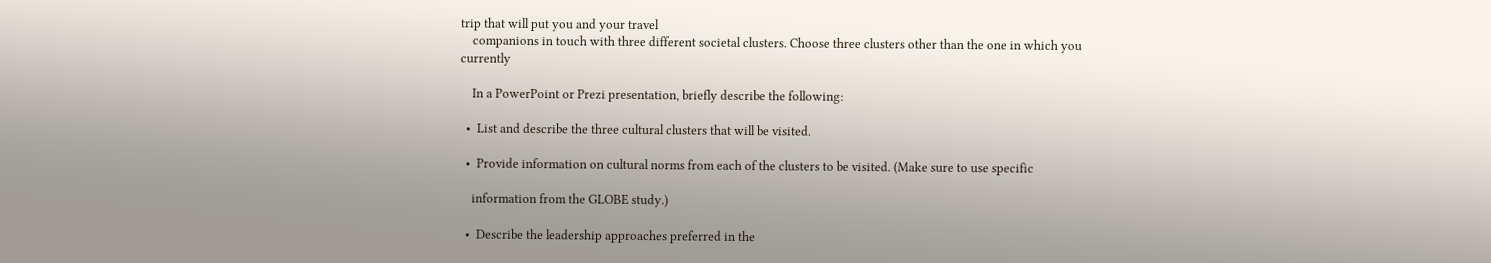trip that will put you and your travel
    companions in touch with three different societal clusters. Choose three clusters other than the one in which you currently

    In a PowerPoint or Prezi presentation, briefly describe the following:

  •  List and describe the three cultural clusters that will be visited.

  •  Provide information on cultural norms from each of the clusters to be visited. (Make sure to use specific

    information from the GLOBE study.)

  •  Describe the leadership approaches preferred in the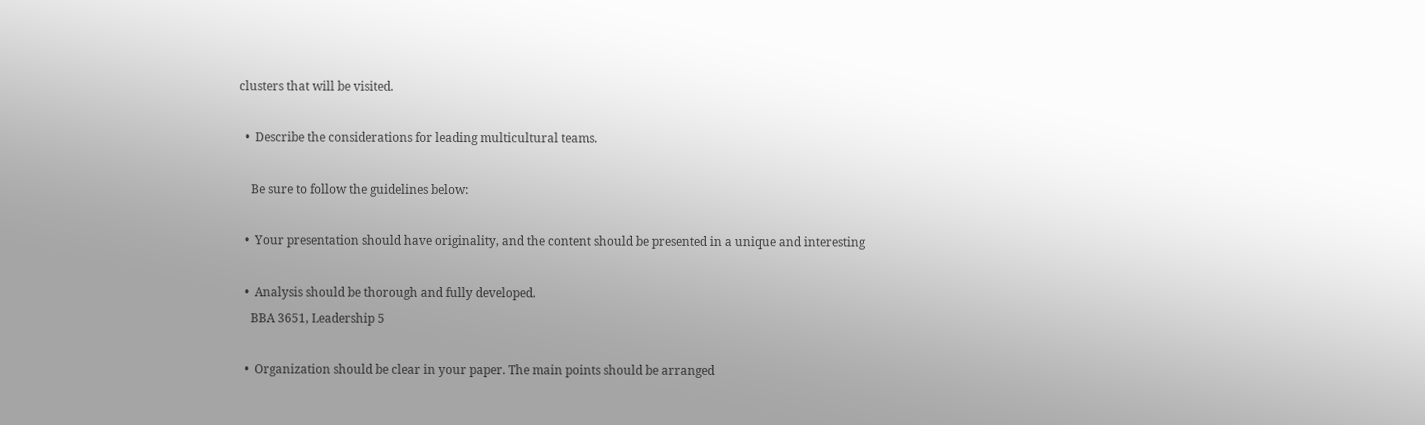clusters that will be visited.

  •  Describe the considerations for leading multicultural teams.

    Be sure to follow the guidelines below:

  •  Your presentation should have originality, and the content should be presented in a unique and interesting

  •  Analysis should be thorough and fully developed.
    BBA 3651, Leadership 5

  •  Organization should be clear in your paper. The main points should be arranged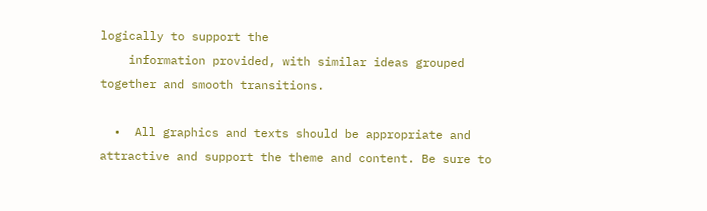logically to support the
    information provided, with similar ideas grouped together and smooth transitions.

  •  All graphics and texts should be appropriate and attractive and support the theme and content. Be sure to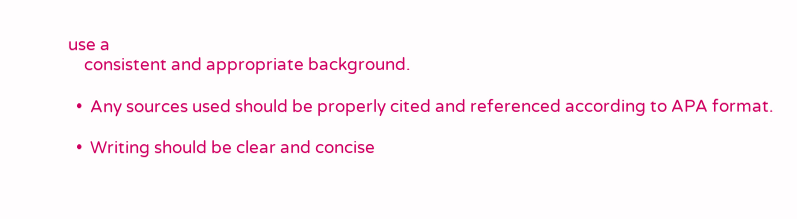use a
    consistent and appropriate background.

  •  Any sources used should be properly cited and referenced according to APA format.

  •  Writing should be clear and concise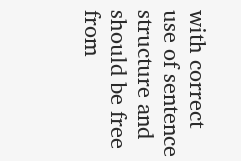with correct use of sentence structure and should be free from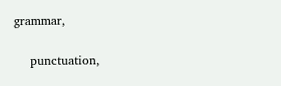grammar,

    punctuation,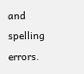and spelling errors.